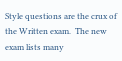Style questions are the crux of the Written exam.  The new exam lists many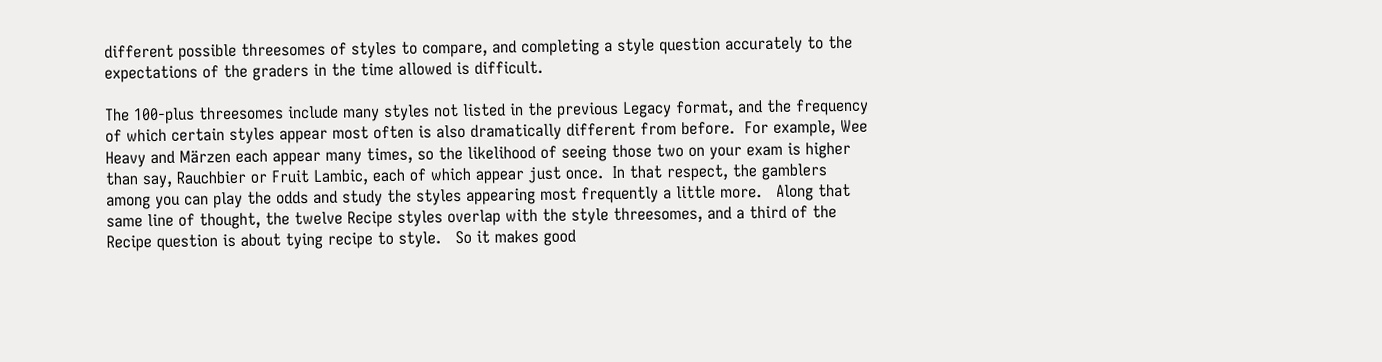different possible threesomes of styles to compare, and completing a style question accurately to the expectations of the graders in the time allowed is difficult.

The 100-plus threesomes include many styles not listed in the previous Legacy format, and the frequency of which certain styles appear most often is also dramatically different from before.  For example, Wee Heavy and Märzen each appear many times, so the likelihood of seeing those two on your exam is higher than say, Rauchbier or Fruit Lambic, each of which appear just once.  In that respect, the gamblers among you can play the odds and study the styles appearing most frequently a little more.   Along that same line of thought, the twelve Recipe styles overlap with the style threesomes, and a third of the Recipe question is about tying recipe to style.   So it makes good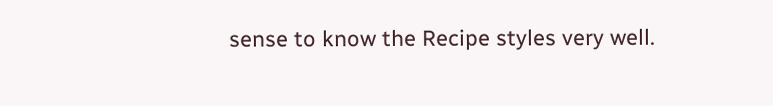sense to know the Recipe styles very well.